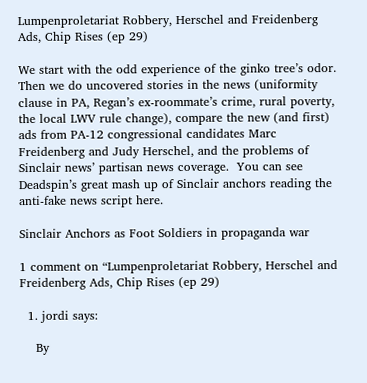Lumpenproletariat Robbery, Herschel and Freidenberg Ads, Chip Rises (ep 29)

We start with the odd experience of the ginko tree’s odor.  Then we do uncovered stories in the news (uniformity clause in PA, Regan’s ex-roommate’s crime, rural poverty, the local LWV rule change), compare the new (and first) ads from PA-12 congressional candidates Marc Freidenberg and Judy Herschel, and the problems of Sinclair news’ partisan news coverage.  You can see Deadspin’s great mash up of Sinclair anchors reading the anti-fake news script here.

Sinclair Anchors as Foot Soldiers in propaganda war

1 comment on “Lumpenproletariat Robbery, Herschel and Freidenberg Ads, Chip Rises (ep 29)

  1. jordi says:

    By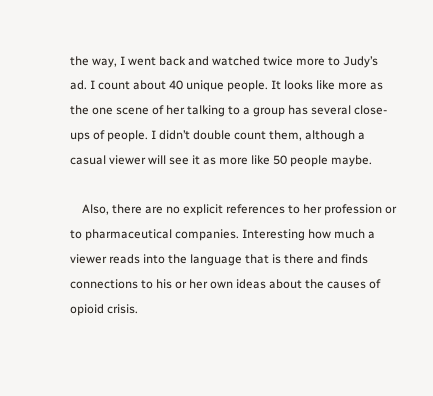the way, I went back and watched twice more to Judy’s ad. I count about 40 unique people. It looks like more as the one scene of her talking to a group has several close-ups of people. I didn’t double count them, although a casual viewer will see it as more like 50 people maybe.

    Also, there are no explicit references to her profession or to pharmaceutical companies. Interesting how much a viewer reads into the language that is there and finds connections to his or her own ideas about the causes of opioid crisis.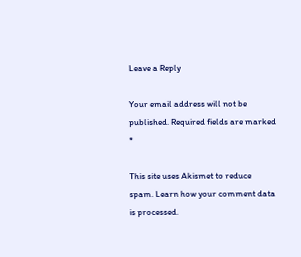Leave a Reply

Your email address will not be published. Required fields are marked *

This site uses Akismet to reduce spam. Learn how your comment data is processed.